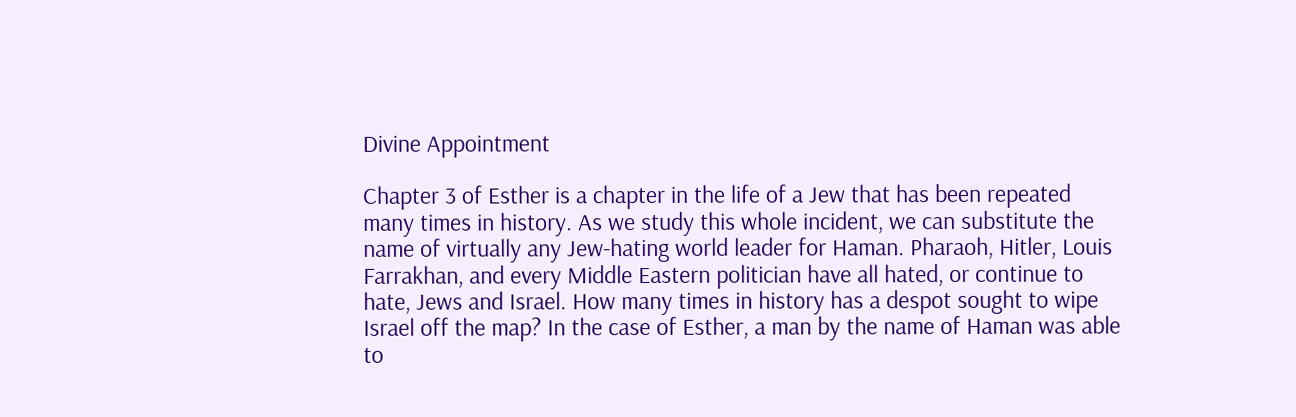Divine Appointment

Chapter 3 of Esther is a chapter in the life of a Jew that has been repeated many times in history. As we study this whole incident, we can substitute the name of virtually any Jew-hating world leader for Haman. Pharaoh, Hitler, Louis Farrakhan, and every Middle Eastern politician have all hated, or continue to hate, Jews and Israel. How many times in history has a despot sought to wipe Israel off the map? In the case of Esther, a man by the name of Haman was able to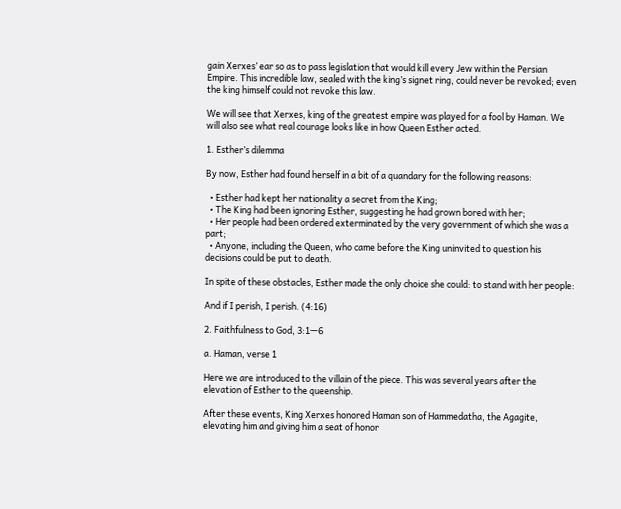gain Xerxes’ ear so as to pass legislation that would kill every Jew within the Persian Empire. This incredible law, sealed with the king’s signet ring, could never be revoked; even the king himself could not revoke this law.

We will see that Xerxes, king of the greatest empire was played for a fool by Haman. We will also see what real courage looks like in how Queen Esther acted.

1. Esther’s dilemma

By now, Esther had found herself in a bit of a quandary for the following reasons:

  • Esther had kept her nationality a secret from the King;
  • The King had been ignoring Esther, suggesting he had grown bored with her;
  • Her people had been ordered exterminated by the very government of which she was a part;
  • Anyone, including the Queen, who came before the King uninvited to question his decisions could be put to death.

In spite of these obstacles, Esther made the only choice she could: to stand with her people:

And if I perish, I perish. (4:16)

2. Faithfulness to God, 3:1—6

a. Haman, verse 1

Here we are introduced to the villain of the piece. This was several years after the elevation of Esther to the queenship.

After these events, King Xerxes honored Haman son of Hammedatha, the Agagite, elevating him and giving him a seat of honor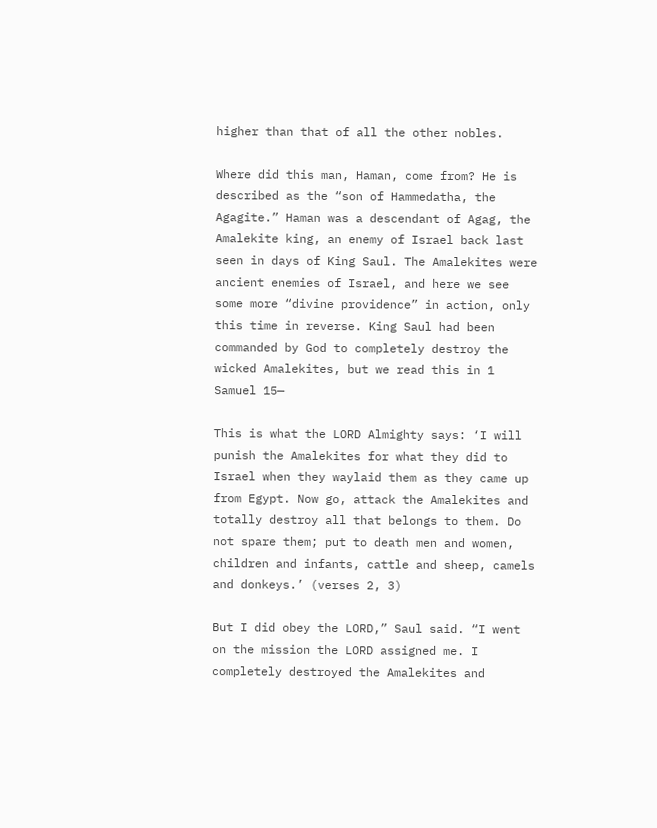higher than that of all the other nobles.

Where did this man, Haman, come from? He is described as the “son of Hammedatha, the Agagite.” Haman was a descendant of Agag, the Amalekite king, an enemy of Israel back last seen in days of King Saul. The Amalekites were ancient enemies of Israel, and here we see some more “divine providence” in action, only this time in reverse. King Saul had been commanded by God to completely destroy the wicked Amalekites, but we read this in 1 Samuel 15—

This is what the LORD Almighty says: ‘I will punish the Amalekites for what they did to Israel when they waylaid them as they came up from Egypt. Now go, attack the Amalekites and totally destroy all that belongs to them. Do not spare them; put to death men and women, children and infants, cattle and sheep, camels and donkeys.’ (verses 2, 3)

But I did obey the LORD,” Saul said. “I went on the mission the LORD assigned me. I completely destroyed the Amalekites and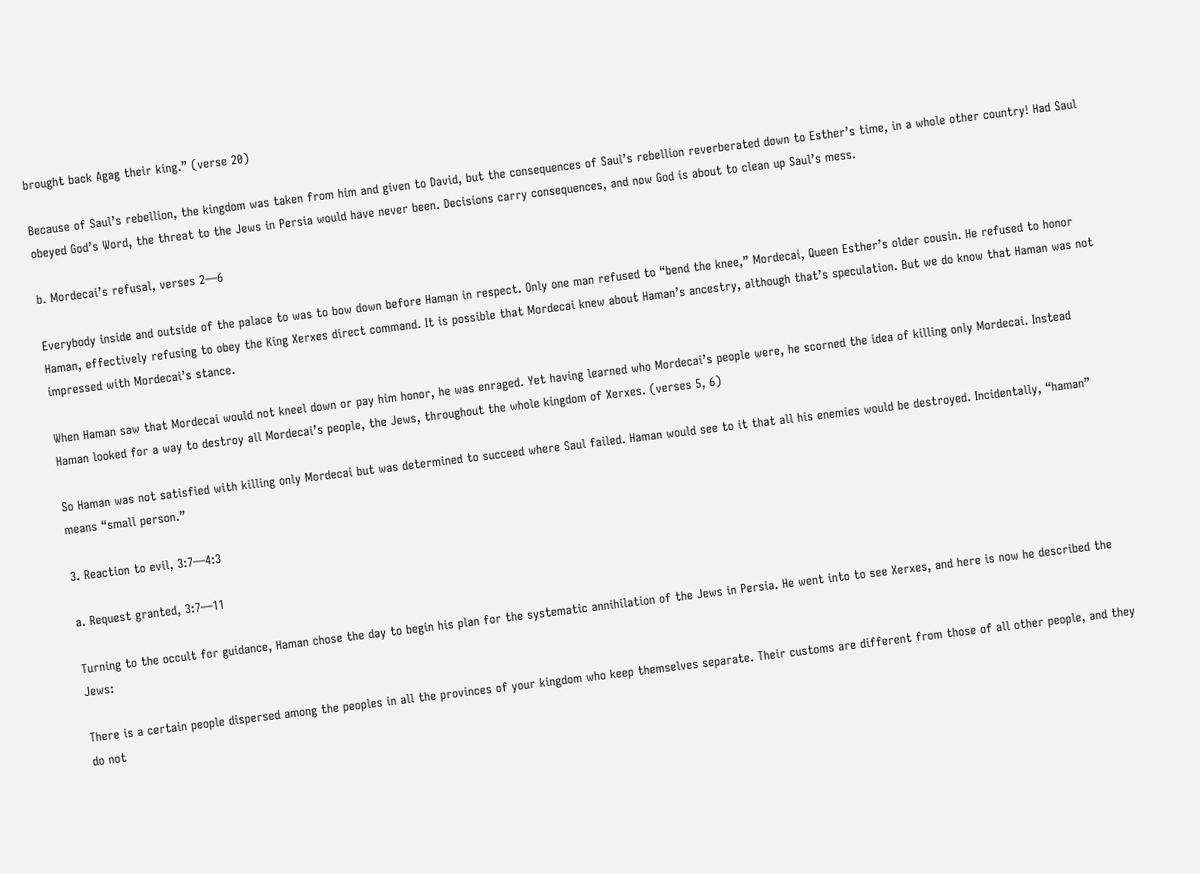brought back Agag their king.” (verse 20)

Because of Saul’s rebellion, the kingdom was taken from him and given to David, but the consequences of Saul’s rebellion reverberated down to Esther’s time, in a whole other country! Had Saul obeyed God’s Word, the threat to the Jews in Persia would have never been. Decisions carry consequences, and now God is about to clean up Saul’s mess.

b. Mordecai’s refusal, verses 2—6

Everybody inside and outside of the palace to was to bow down before Haman in respect. Only one man refused to “bend the knee,” Mordecai, Queen Esther’s older cousin. He refused to honor Haman, effectively refusing to obey the King Xerxes direct command. It is possible that Mordecai knew about Haman’s ancestry, although that’s speculation. But we do know that Haman was not impressed with Mordecai’s stance.

When Haman saw that Mordecai would not kneel down or pay him honor, he was enraged. Yet having learned who Mordecai’s people were, he scorned the idea of killing only Mordecai. Instead Haman looked for a way to destroy all Mordecai’s people, the Jews, throughout the whole kingdom of Xerxes. (verses 5, 6)

So Haman was not satisfied with killing only Mordecai but was determined to succeed where Saul failed. Haman would see to it that all his enemies would be destroyed. Incidentally, “haman” means “small person.”

3. Reaction to evil, 3:7—4:3

a. Request granted, 3:7—11

Turning to the occult for guidance, Haman chose the day to begin his plan for the systematic annihilation of the Jews in Persia. He went into to see Xerxes, and here is now he described the Jews:

There is a certain people dispersed among the peoples in all the provinces of your kingdom who keep themselves separate. Their customs are different from those of all other people, and they do not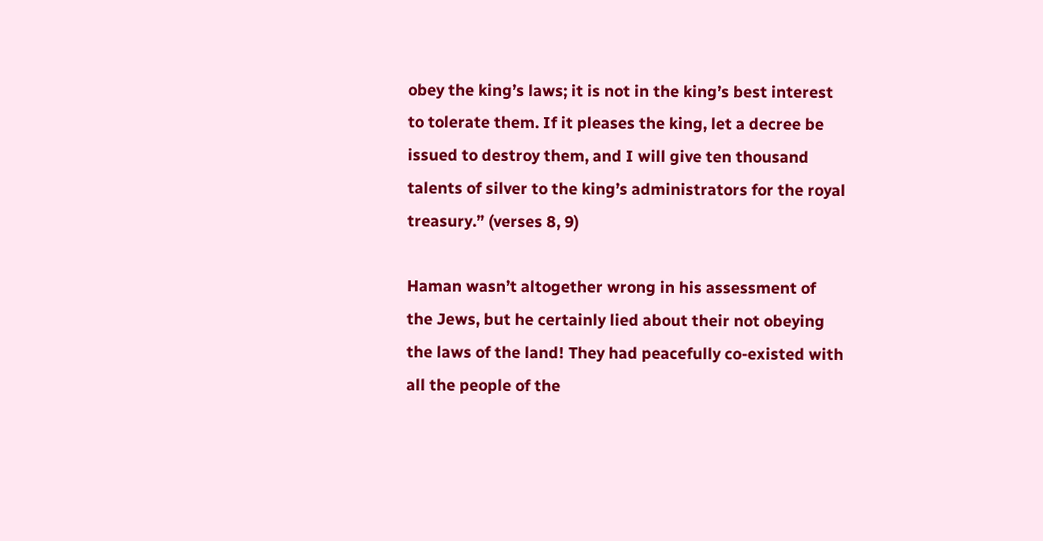obey the king’s laws; it is not in the king’s best interest to tolerate them. If it pleases the king, let a decree be issued to destroy them, and I will give ten thousand talents of silver to the king’s administrators for the royal treasury.” (verses 8, 9)

Haman wasn’t altogether wrong in his assessment of the Jews, but he certainly lied about their not obeying the laws of the land! They had peacefully co-existed with all the people of the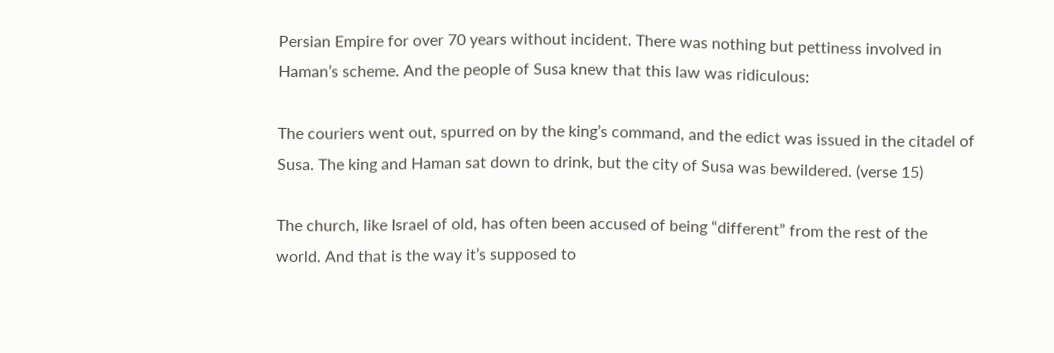Persian Empire for over 70 years without incident. There was nothing but pettiness involved in Haman’s scheme. And the people of Susa knew that this law was ridiculous:

The couriers went out, spurred on by the king’s command, and the edict was issued in the citadel of Susa. The king and Haman sat down to drink, but the city of Susa was bewildered. (verse 15)

The church, like Israel of old, has often been accused of being “different” from the rest of the world. And that is the way it’s supposed to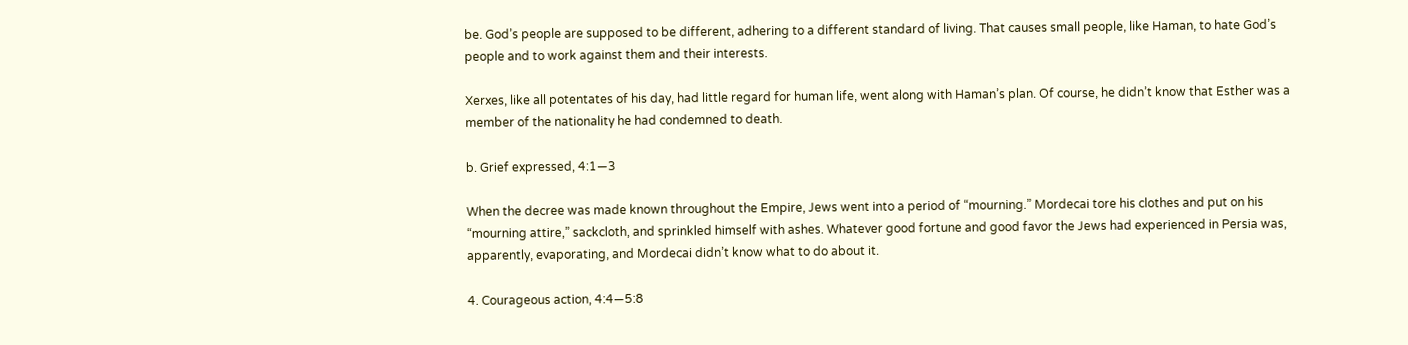be. God’s people are supposed to be different, adhering to a different standard of living. That causes small people, like Haman, to hate God’s people and to work against them and their interests.

Xerxes, like all potentates of his day, had little regard for human life, went along with Haman’s plan. Of course, he didn’t know that Esther was a member of the nationality he had condemned to death.

b. Grief expressed, 4:1—3

When the decree was made known throughout the Empire, Jews went into a period of “mourning.” Mordecai tore his clothes and put on his “mourning attire,” sackcloth, and sprinkled himself with ashes. Whatever good fortune and good favor the Jews had experienced in Persia was, apparently, evaporating, and Mordecai didn’t know what to do about it.

4. Courageous action, 4:4—5:8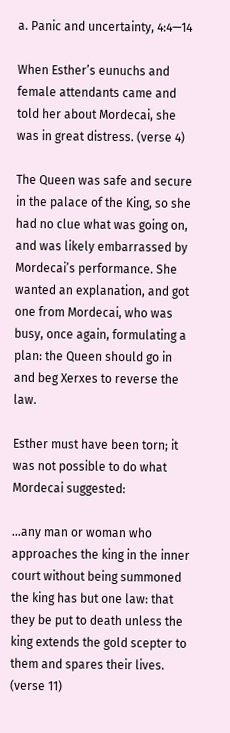a. Panic and uncertainty, 4:4—14

When Esther’s eunuchs and female attendants came and told her about Mordecai, she was in great distress. (verse 4)

The Queen was safe and secure in the palace of the King, so she had no clue what was going on, and was likely embarrassed by Mordecai’s performance. She wanted an explanation, and got one from Mordecai, who was busy, once again, formulating a plan: the Queen should go in and beg Xerxes to reverse the law.

Esther must have been torn; it was not possible to do what Mordecai suggested:

…any man or woman who approaches the king in the inner court without being summoned the king has but one law: that they be put to death unless the king extends the gold scepter to them and spares their lives. (verse 11)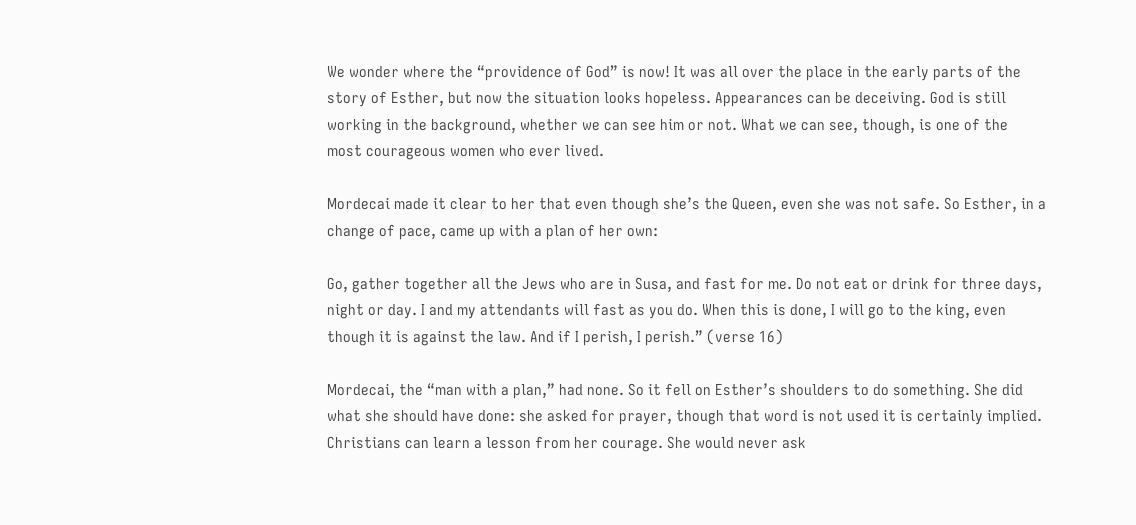We wonder where the “providence of God” is now! It was all over the place in the early parts of the story of Esther, but now the situation looks hopeless. Appearances can be deceiving. God is still working in the background, whether we can see him or not. What we can see, though, is one of the most courageous women who ever lived.

Mordecai made it clear to her that even though she’s the Queen, even she was not safe. So Esther, in a change of pace, came up with a plan of her own:

Go, gather together all the Jews who are in Susa, and fast for me. Do not eat or drink for three days, night or day. I and my attendants will fast as you do. When this is done, I will go to the king, even though it is against the law. And if I perish, I perish.” (verse 16)

Mordecai, the “man with a plan,” had none. So it fell on Esther’s shoulders to do something. She did what she should have done: she asked for prayer, though that word is not used it is certainly implied. Christians can learn a lesson from her courage. She would never ask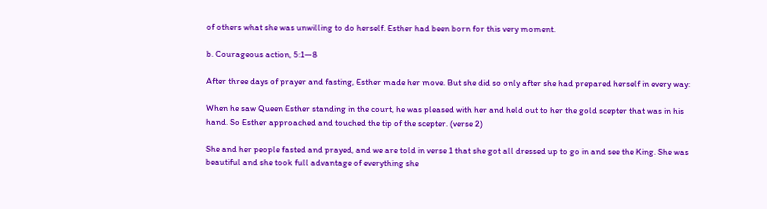of others what she was unwilling to do herself. Esther had been born for this very moment.

b. Courageous action, 5:1—8

After three days of prayer and fasting, Esther made her move. But she did so only after she had prepared herself in every way:

When he saw Queen Esther standing in the court, he was pleased with her and held out to her the gold scepter that was in his hand. So Esther approached and touched the tip of the scepter. (verse 2)

She and her people fasted and prayed, and we are told in verse 1 that she got all dressed up to go in and see the King. She was beautiful and she took full advantage of everything she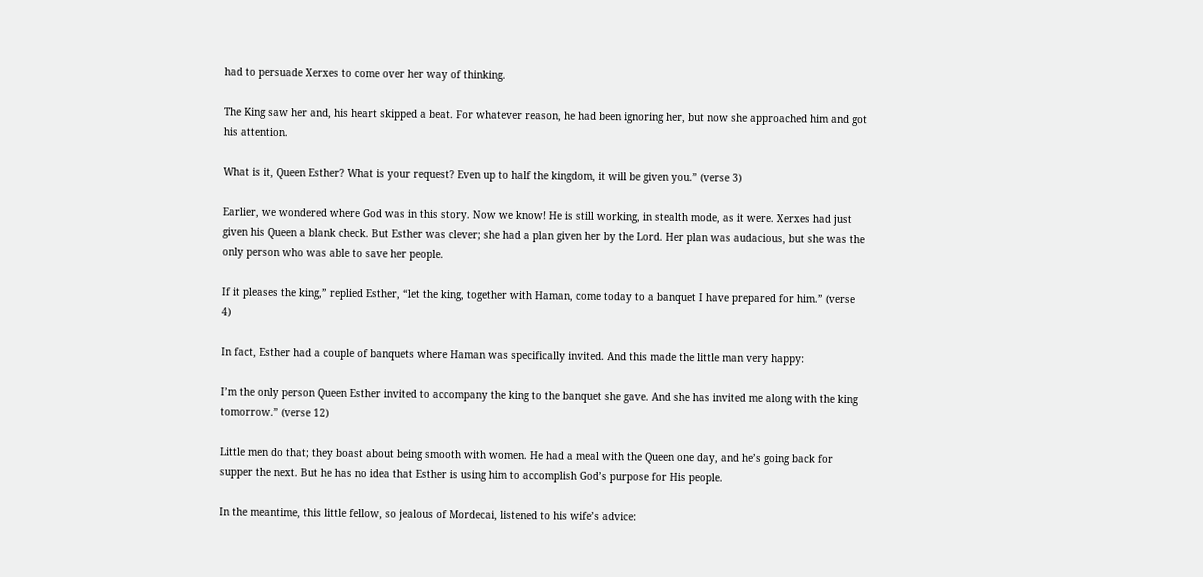had to persuade Xerxes to come over her way of thinking.

The King saw her and, his heart skipped a beat. For whatever reason, he had been ignoring her, but now she approached him and got his attention.

What is it, Queen Esther? What is your request? Even up to half the kingdom, it will be given you.” (verse 3)

Earlier, we wondered where God was in this story. Now we know! He is still working, in stealth mode, as it were. Xerxes had just given his Queen a blank check. But Esther was clever; she had a plan given her by the Lord. Her plan was audacious, but she was the only person who was able to save her people.

If it pleases the king,” replied Esther, “let the king, together with Haman, come today to a banquet I have prepared for him.” (verse 4)

In fact, Esther had a couple of banquets where Haman was specifically invited. And this made the little man very happy:

I’m the only person Queen Esther invited to accompany the king to the banquet she gave. And she has invited me along with the king tomorrow.” (verse 12)

Little men do that; they boast about being smooth with women. He had a meal with the Queen one day, and he’s going back for supper the next. But he has no idea that Esther is using him to accomplish God’s purpose for His people.

In the meantime, this little fellow, so jealous of Mordecai, listened to his wife’s advice: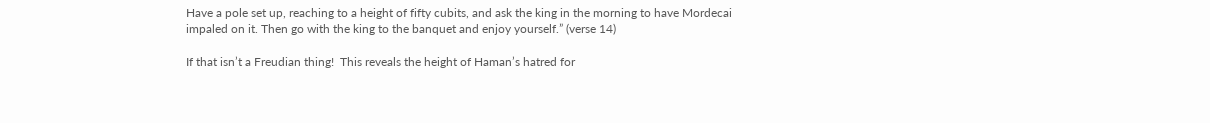Have a pole set up, reaching to a height of fifty cubits, and ask the king in the morning to have Mordecai impaled on it. Then go with the king to the banquet and enjoy yourself.” (verse 14)

If that isn’t a Freudian thing!  This reveals the height of Haman’s hatred for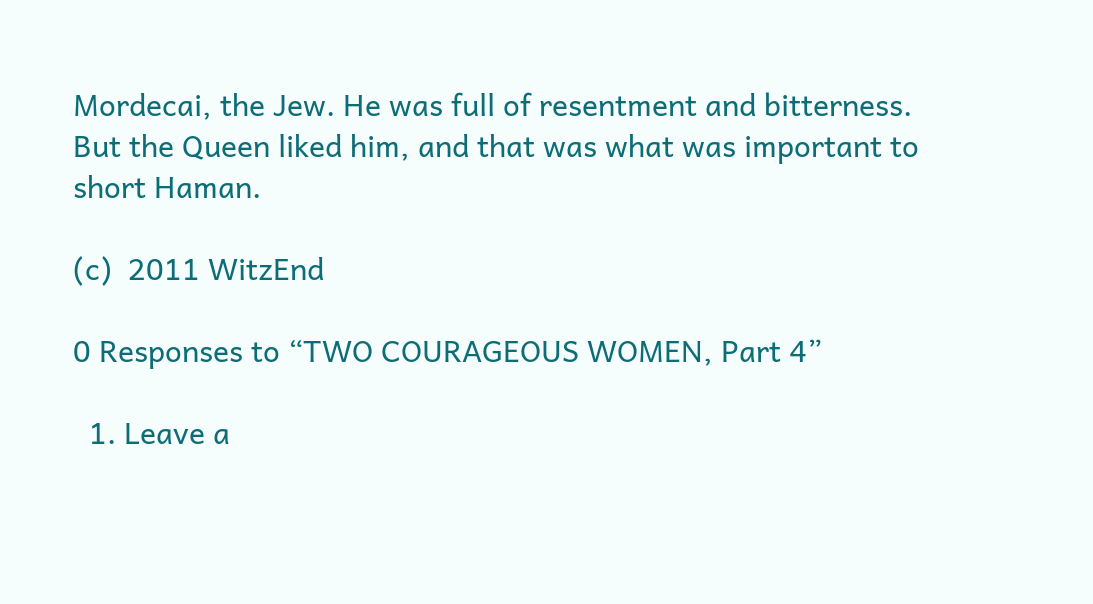Mordecai, the Jew. He was full of resentment and bitterness. But the Queen liked him, and that was what was important to short Haman.

(c)  2011 WitzEnd

0 Responses to “TWO COURAGEOUS WOMEN, Part 4”

  1. Leave a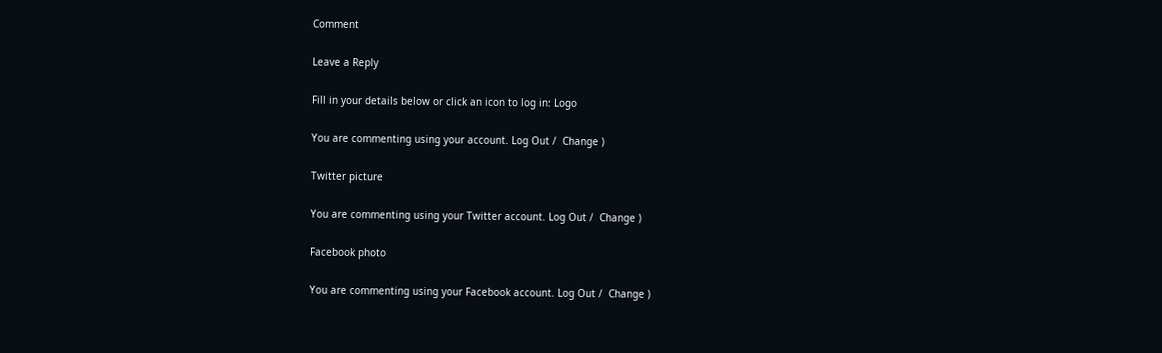Comment

Leave a Reply

Fill in your details below or click an icon to log in: Logo

You are commenting using your account. Log Out /  Change )

Twitter picture

You are commenting using your Twitter account. Log Out /  Change )

Facebook photo

You are commenting using your Facebook account. Log Out /  Change )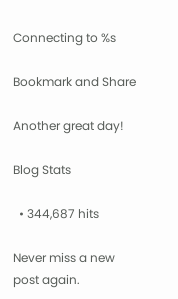Connecting to %s

Bookmark and Share

Another great day!

Blog Stats

  • 344,687 hits

Never miss a new post again.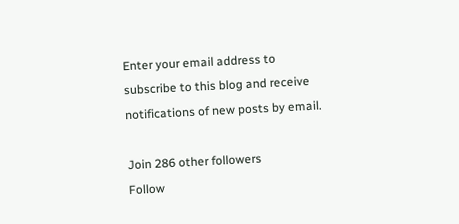Enter your email address to subscribe to this blog and receive notifications of new posts by email.

Join 286 other followers
Follow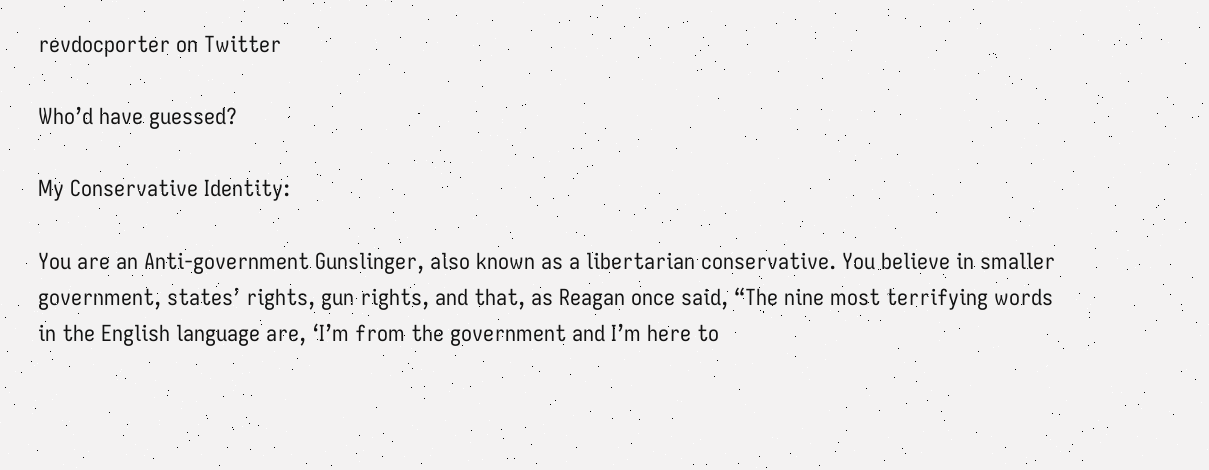revdocporter on Twitter

Who’d have guessed?

My Conservative Identity:

You are an Anti-government Gunslinger, also known as a libertarian conservative. You believe in smaller government, states’ rights, gun rights, and that, as Reagan once said, “The nine most terrifying words in the English language are, ‘I’m from the government and I’m here to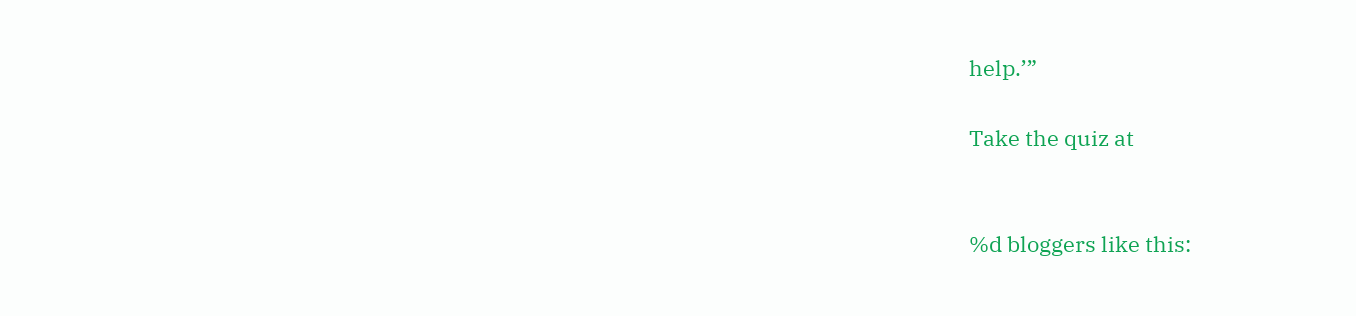help.’”

Take the quiz at


%d bloggers like this: